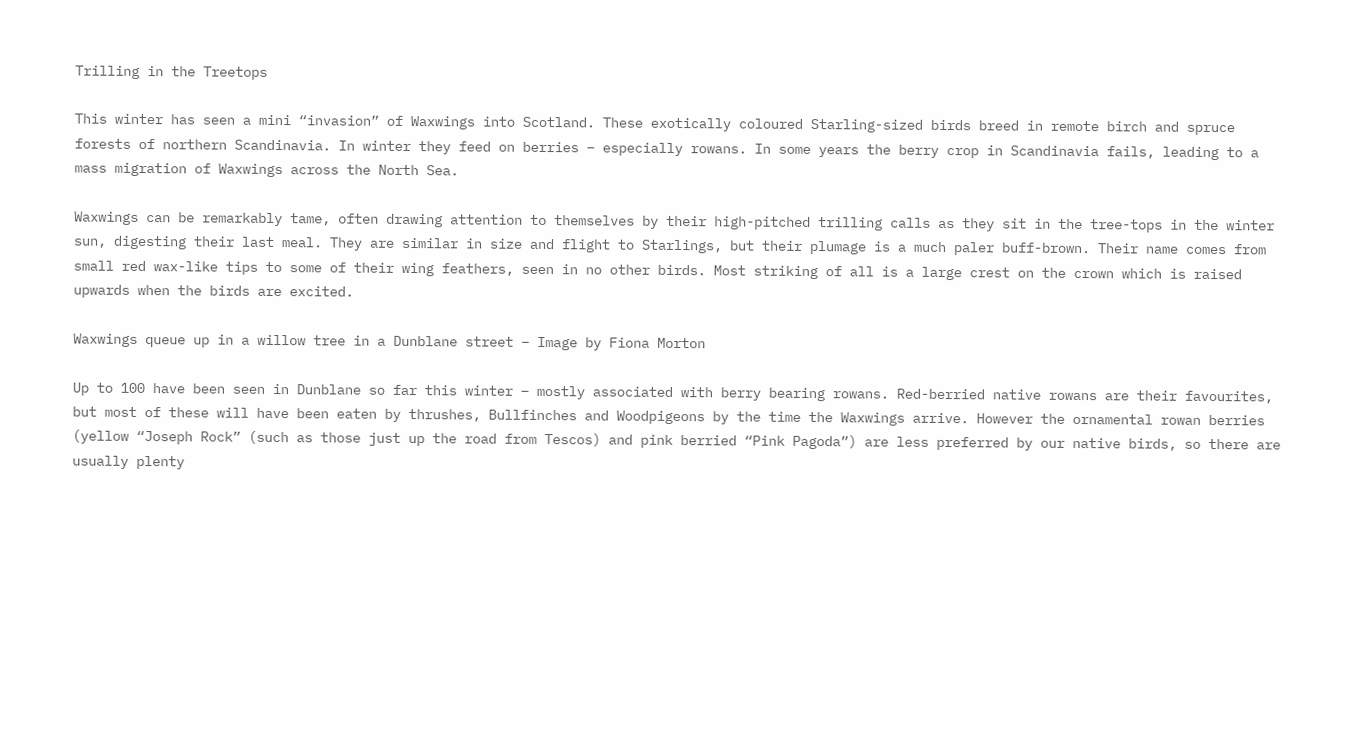Trilling in the Treetops

This winter has seen a mini “invasion” of Waxwings into Scotland. These exotically coloured Starling-sized birds breed in remote birch and spruce forests of northern Scandinavia. In winter they feed on berries – especially rowans. In some years the berry crop in Scandinavia fails, leading to a mass migration of Waxwings across the North Sea.

Waxwings can be remarkably tame, often drawing attention to themselves by their high-pitched trilling calls as they sit in the tree-tops in the winter sun, digesting their last meal. They are similar in size and flight to Starlings, but their plumage is a much paler buff-brown. Their name comes from small red wax-like tips to some of their wing feathers, seen in no other birds. Most striking of all is a large crest on the crown which is raised upwards when the birds are excited.

Waxwings queue up in a willow tree in a Dunblane street – Image by Fiona Morton

Up to 100 have been seen in Dunblane so far this winter – mostly associated with berry bearing rowans. Red-berried native rowans are their favourites, but most of these will have been eaten by thrushes, Bullfinches and Woodpigeons by the time the Waxwings arrive. However the ornamental rowan berries (yellow “Joseph Rock” (such as those just up the road from Tescos) and pink berried “Pink Pagoda”) are less preferred by our native birds, so there are usually plenty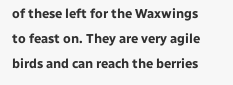of these left for the Waxwings to feast on. They are very agile birds and can reach the berries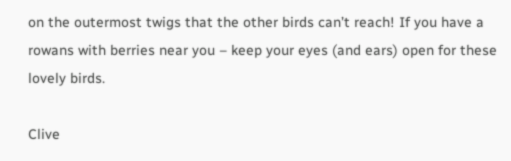on the outermost twigs that the other birds can’t reach! If you have a rowans with berries near you – keep your eyes (and ears) open for these lovely birds.

Clive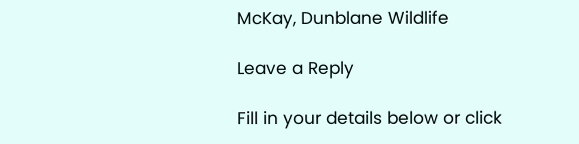McKay, Dunblane Wildlife

Leave a Reply

Fill in your details below or click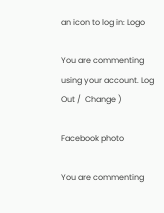an icon to log in: Logo

You are commenting using your account. Log Out /  Change )

Facebook photo

You are commenting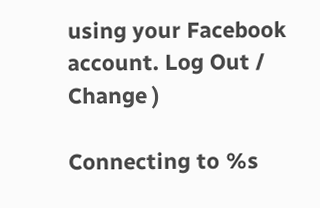using your Facebook account. Log Out /  Change )

Connecting to %s